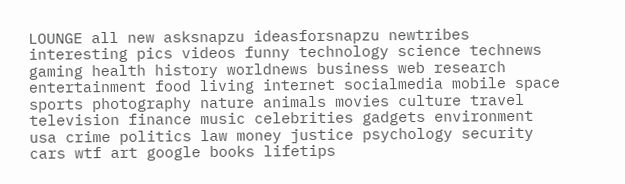LOUNGE all new asksnapzu ideasforsnapzu newtribes interesting pics videos funny technology science technews gaming health history worldnews business web research entertainment food living internet socialmedia mobile space sports photography nature animals movies culture travel television finance music celebrities gadgets environment usa crime politics law money justice psychology security cars wtf art google books lifetips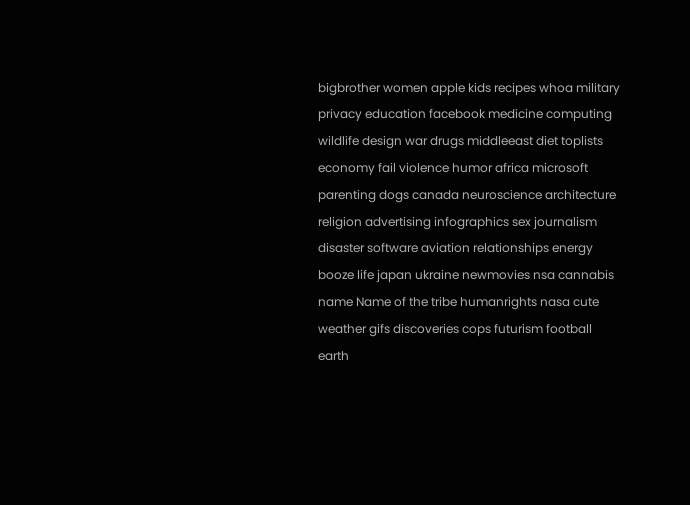bigbrother women apple kids recipes whoa military privacy education facebook medicine computing wildlife design war drugs middleeast diet toplists economy fail violence humor africa microsoft parenting dogs canada neuroscience architecture religion advertising infographics sex journalism disaster software aviation relationships energy booze life japan ukraine newmovies nsa cannabis name Name of the tribe humanrights nasa cute weather gifs discoveries cops futurism football earth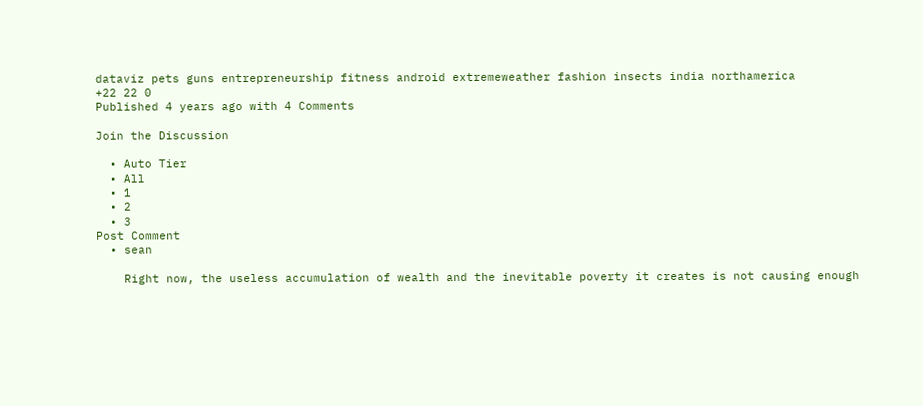dataviz pets guns entrepreneurship fitness android extremeweather fashion insects india northamerica
+22 22 0
Published 4 years ago with 4 Comments

Join the Discussion

  • Auto Tier
  • All
  • 1
  • 2
  • 3
Post Comment
  • sean

    Right now, the useless accumulation of wealth and the inevitable poverty it creates is not causing enough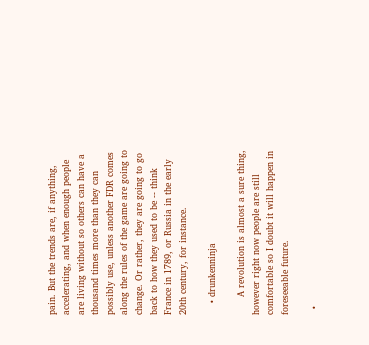pain. But the trends are, if anything, accelerating, and when enough people are living without so others can have a thousand times more than they can possibly use, unless another FDR comes along the rules of the game are going to change. Or rather, they are going to go back to how they used to be -- think France in 1789, or Russia in the early 20th century, for instance.

    • drunkenninja

      A revolution is almost a sure thing, however right now people are still comfortable so I doubt it will happen in foreseeable future.

  •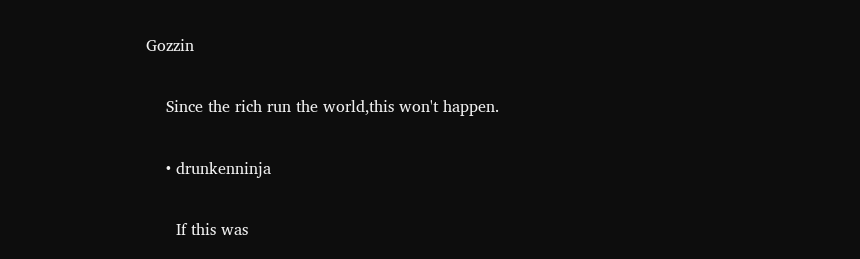Gozzin

    Since the rich run the world,this won't happen.

    • drunkenninja

      If this was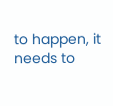to happen, it needs to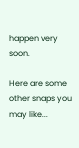happen very soon.

Here are some other snaps you may like...